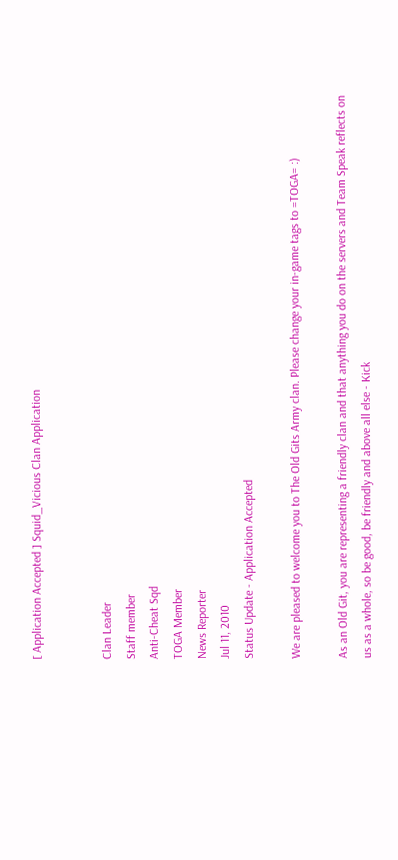[ Application Accepted ] Squid_Vicious Clan Application


Clan Leader
Staff member
Anti-Cheat Sqd
TOGA Member
News Reporter
Jul 11, 2010
Status Update - Application Accepted

We are pleased to welcome you to The Old Gits Army clan. Please change your in-game tags to =TOGA= :)

As an Old Git, you are representing a friendly clan and that anything you do on the servers and Team Speak reflects on us as a whole, so be good, be friendly and above all else - Kick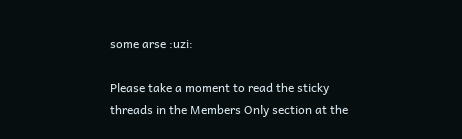some arse :uzi:

Please take a moment to read the sticky threads in the Members Only section at the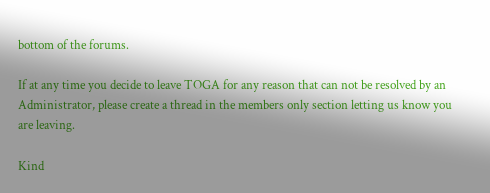bottom of the forums.

If at any time you decide to leave TOGA for any reason that can not be resolved by an Administrator, please create a thread in the members only section letting us know you are leaving.

Kind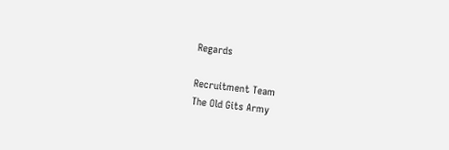Regards

Recruitment Team
The Old Gits Army